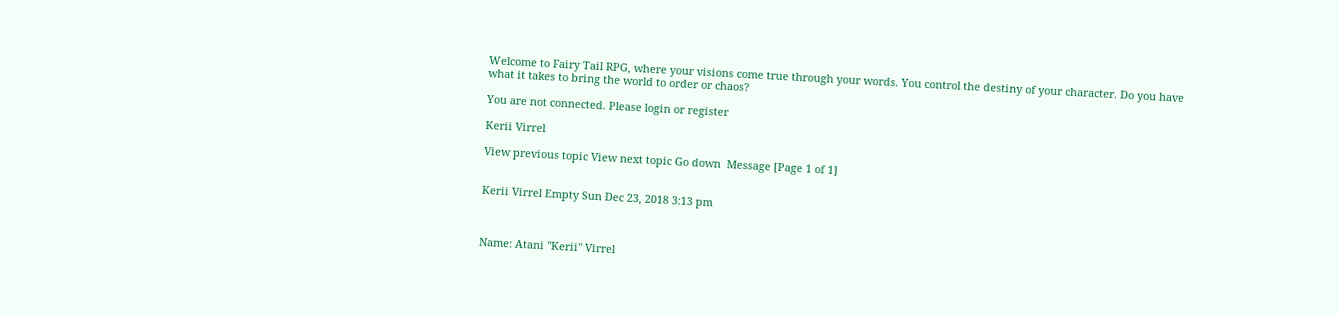Welcome to Fairy Tail RPG, where your visions come true through your words. You control the destiny of your character. Do you have what it takes to bring the world to order or chaos?

You are not connected. Please login or register

Kerii Virrel

View previous topic View next topic Go down  Message [Page 1 of 1]


Kerii Virrel Empty Sun Dec 23, 2018 3:13 pm



Name: Atani "Kerii" Virrel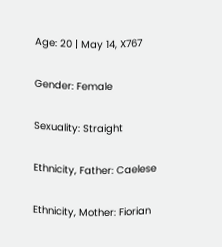Age: 20 | May 14, X767

Gender: Female

Sexuality: Straight

Ethnicity, Father: Caelese

Ethnicity, Mother: Fiorian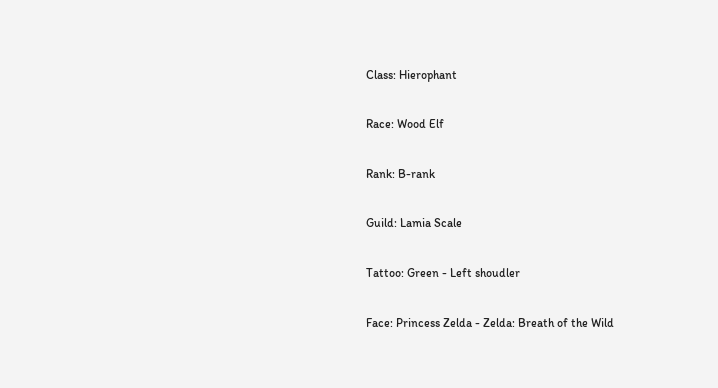Class: Hierophant

Race: Wood Elf

Rank: B-rank

Guild: Lamia Scale

Tattoo: Green - Left shoudler

Face: Princess Zelda - Zelda: Breath of the Wild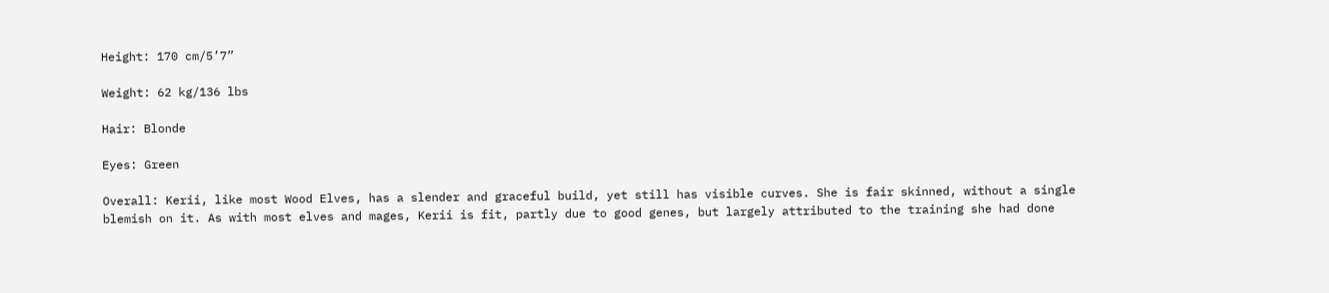Height: 170 cm/5’7”

Weight: 62 kg/136 lbs

Hair: Blonde

Eyes: Green

Overall: Kerii, like most Wood Elves, has a slender and graceful build, yet still has visible curves. She is fair skinned, without a single blemish on it. As with most elves and mages, Kerii is fit, partly due to good genes, but largely attributed to the training she had done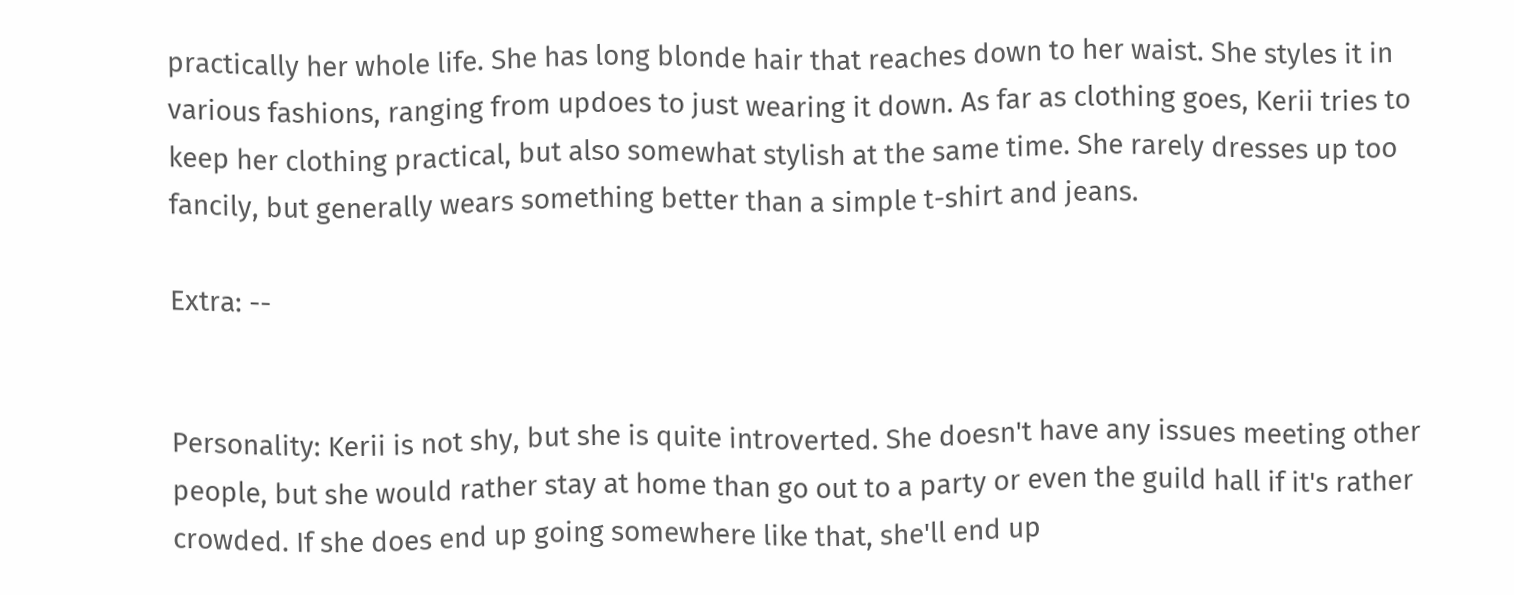practically her whole life. She has long blonde hair that reaches down to her waist. She styles it in various fashions, ranging from updoes to just wearing it down. As far as clothing goes, Kerii tries to keep her clothing practical, but also somewhat stylish at the same time. She rarely dresses up too fancily, but generally wears something better than a simple t-shirt and jeans.

Extra: --


Personality: Kerii is not shy, but she is quite introverted. She doesn't have any issues meeting other people, but she would rather stay at home than go out to a party or even the guild hall if it's rather crowded. If she does end up going somewhere like that, she'll end up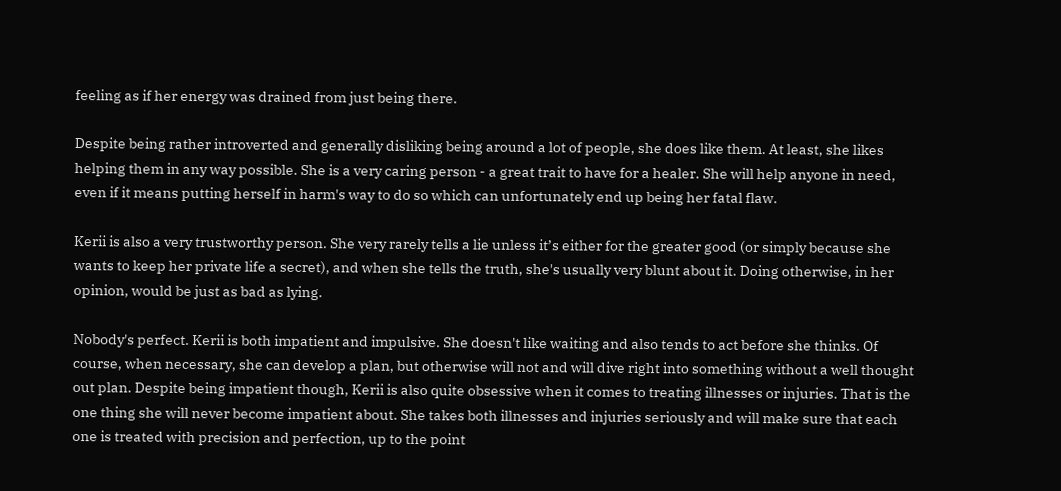feeling as if her energy was drained from just being there.

Despite being rather introverted and generally disliking being around a lot of people, she does like them. At least, she likes helping them in any way possible. She is a very caring person - a great trait to have for a healer. She will help anyone in need, even if it means putting herself in harm's way to do so which can unfortunately end up being her fatal flaw.

Kerii is also a very trustworthy person. She very rarely tells a lie unless it’s either for the greater good (or simply because she wants to keep her private life a secret), and when she tells the truth, she's usually very blunt about it. Doing otherwise, in her opinion, would be just as bad as lying.

Nobody's perfect. Kerii is both impatient and impulsive. She doesn't like waiting and also tends to act before she thinks. Of course, when necessary, she can develop a plan, but otherwise will not and will dive right into something without a well thought out plan. Despite being impatient though, Kerii is also quite obsessive when it comes to treating illnesses or injuries. That is the one thing she will never become impatient about. She takes both illnesses and injuries seriously and will make sure that each one is treated with precision and perfection, up to the point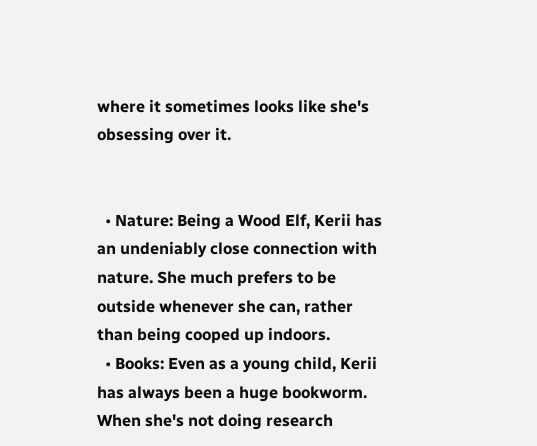where it sometimes looks like she's obsessing over it.


  • Nature: Being a Wood Elf, Kerii has an undeniably close connection with nature. She much prefers to be outside whenever she can, rather than being cooped up indoors.
  • Books: Even as a young child, Kerii has always been a huge bookworm. When she's not doing research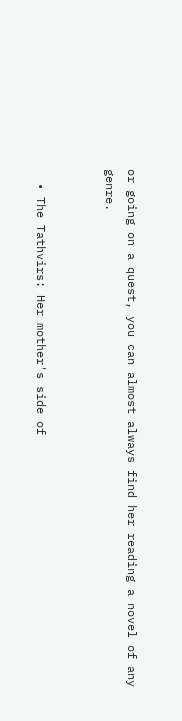or going on a quest, you can almost always find her reading a novel of any genre.


  • The Tathvirs: Her mother's side of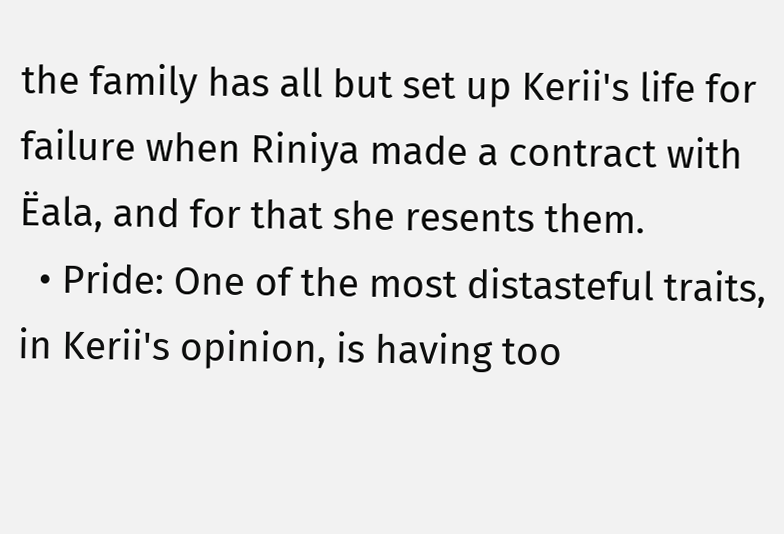the family has all but set up Kerii's life for failure when Riniya made a contract with Ëala, and for that she resents them.
  • Pride: One of the most distasteful traits, in Kerii's opinion, is having too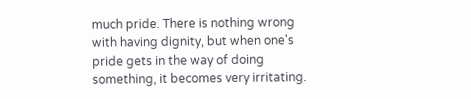much pride. There is nothing wrong with having dignity, but when one's pride gets in the way of doing something, it becomes very irritating.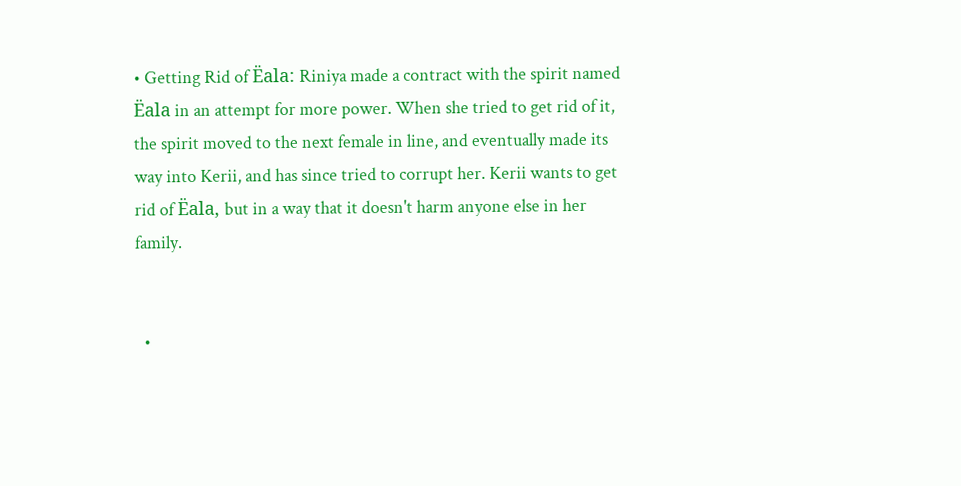• Getting Rid of Ëala: Riniya made a contract with the spirit named Ëala in an attempt for more power. When she tried to get rid of it, the spirit moved to the next female in line, and eventually made its way into Kerii, and has since tried to corrupt her. Kerii wants to get rid of Ëala, but in a way that it doesn't harm anyone else in her family.


  •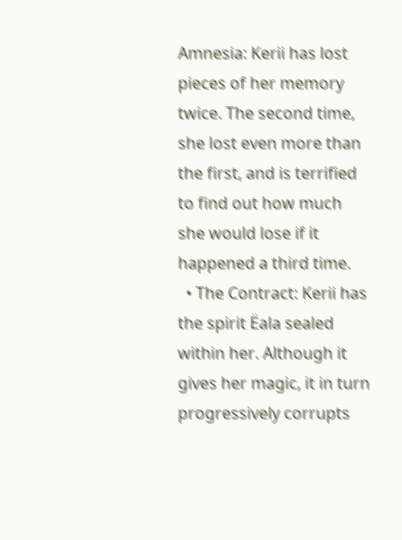Amnesia: Kerii has lost pieces of her memory twice. The second time, she lost even more than the first, and is terrified to find out how much she would lose if it happened a third time.
  • The Contract: Kerii has the spirit Ëala sealed within her. Although it gives her magic, it in turn progressively corrupts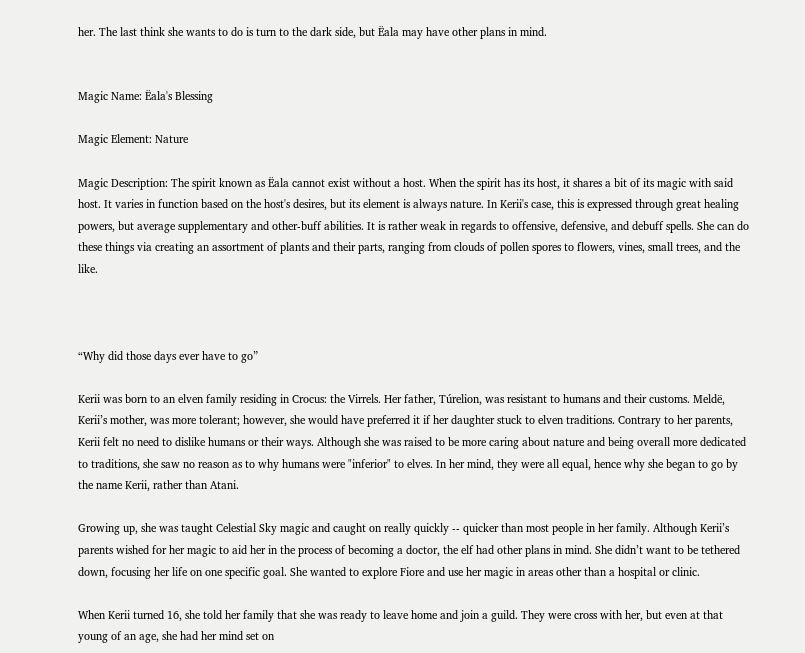her. The last think she wants to do is turn to the dark side, but Ëala may have other plans in mind.


Magic Name: Ëala's Blessing

Magic Element: Nature

Magic Description: The spirit known as Ëala cannot exist without a host. When the spirit has its host, it shares a bit of its magic with said host. It varies in function based on the host's desires, but its element is always nature. In Kerii's case, this is expressed through great healing powers, but average supplementary and other-buff abilities. It is rather weak in regards to offensive, defensive, and debuff spells. She can do these things via creating an assortment of plants and their parts, ranging from clouds of pollen spores to flowers, vines, small trees, and the like.



“Why did those days ever have to go”

Kerii was born to an elven family residing in Crocus: the Virrels. Her father, Túrelion, was resistant to humans and their customs. Meldë, Kerii’s mother, was more tolerant; however, she would have preferred it if her daughter stuck to elven traditions. Contrary to her parents, Kerii felt no need to dislike humans or their ways. Although she was raised to be more caring about nature and being overall more dedicated to traditions, she saw no reason as to why humans were "inferior" to elves. In her mind, they were all equal, hence why she began to go by the name Kerii, rather than Atani.

Growing up, she was taught Celestial Sky magic and caught on really quickly -- quicker than most people in her family. Although Kerii’s parents wished for her magic to aid her in the process of becoming a doctor, the elf had other plans in mind. She didn’t want to be tethered down, focusing her life on one specific goal. She wanted to explore Fiore and use her magic in areas other than a hospital or clinic.

When Kerii turned 16, she told her family that she was ready to leave home and join a guild. They were cross with her, but even at that young of an age, she had her mind set on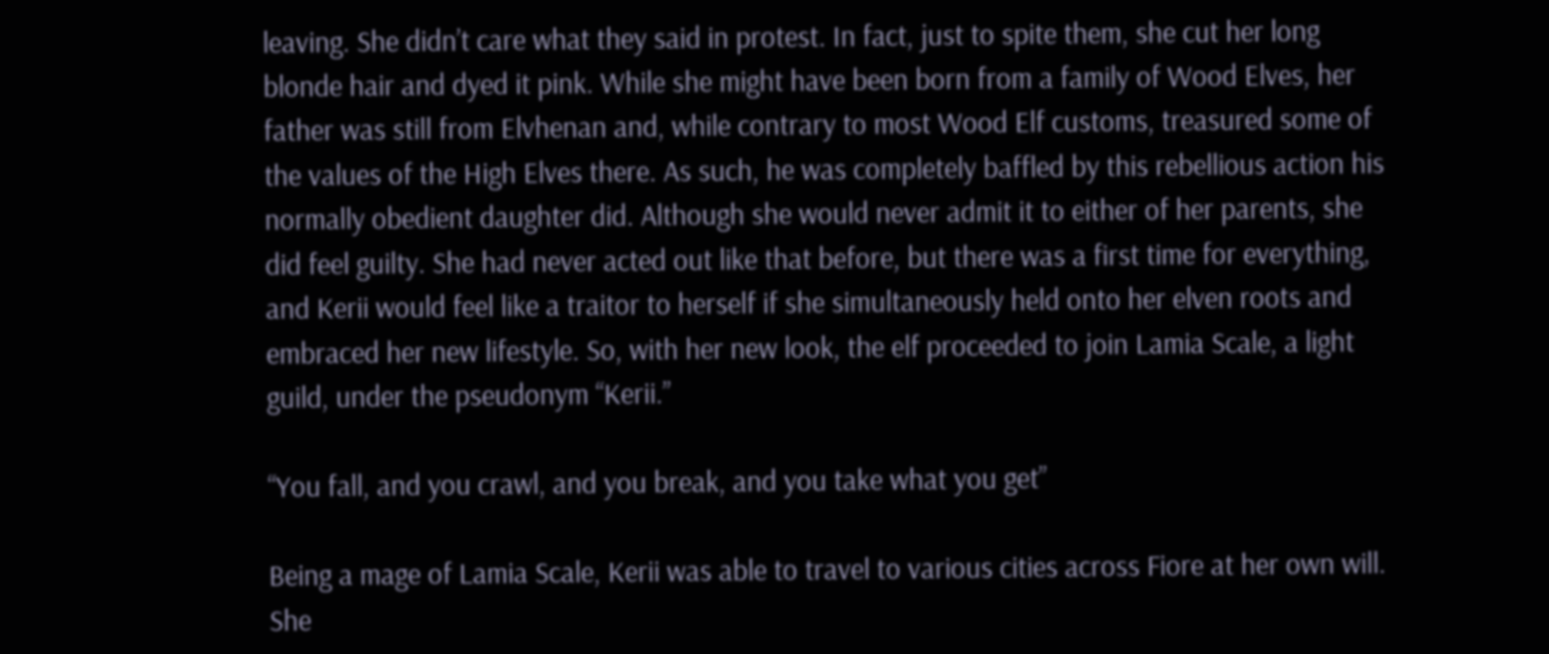leaving. She didn’t care what they said in protest. In fact, just to spite them, she cut her long blonde hair and dyed it pink. While she might have been born from a family of Wood Elves, her father was still from Elvhenan and, while contrary to most Wood Elf customs, treasured some of the values of the High Elves there. As such, he was completely baffled by this rebellious action his normally obedient daughter did. Although she would never admit it to either of her parents, she did feel guilty. She had never acted out like that before, but there was a first time for everything, and Kerii would feel like a traitor to herself if she simultaneously held onto her elven roots and embraced her new lifestyle. So, with her new look, the elf proceeded to join Lamia Scale, a light guild, under the pseudonym “Kerii.”

“You fall, and you crawl, and you break, and you take what you get”

Being a mage of Lamia Scale, Kerii was able to travel to various cities across Fiore at her own will. She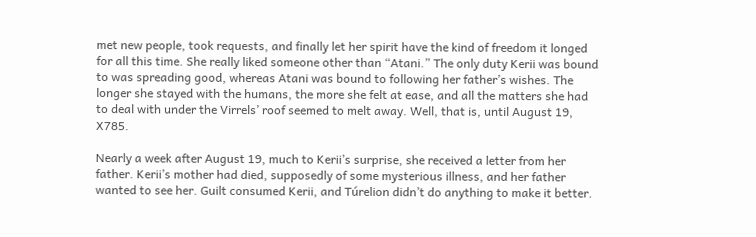met new people, took requests, and finally let her spirit have the kind of freedom it longed for all this time. She really liked someone other than “Atani.” The only duty Kerii was bound to was spreading good, whereas Atani was bound to following her father’s wishes. The longer she stayed with the humans, the more she felt at ease, and all the matters she had to deal with under the Virrels’ roof seemed to melt away. Well, that is, until August 19, X785.

Nearly a week after August 19, much to Kerii’s surprise, she received a letter from her father. Kerii’s mother had died, supposedly of some mysterious illness, and her father wanted to see her. Guilt consumed Kerii, and Túrelion didn’t do anything to make it better.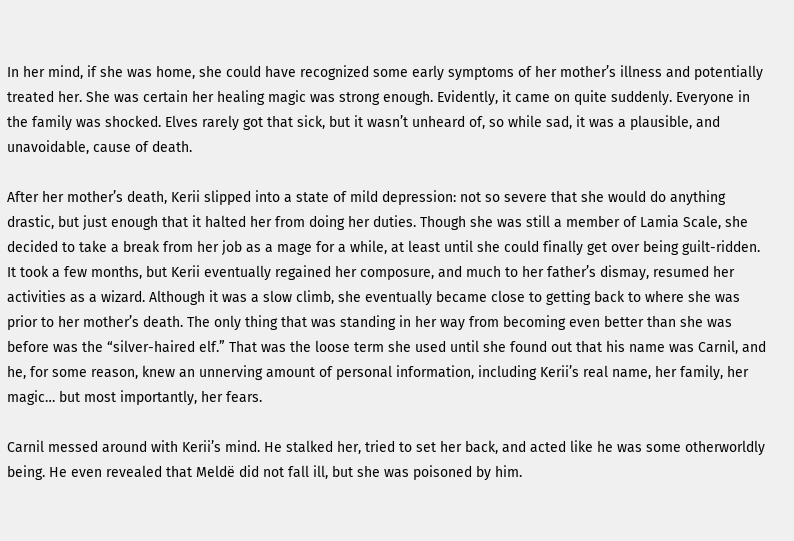In her mind, if she was home, she could have recognized some early symptoms of her mother’s illness and potentially treated her. She was certain her healing magic was strong enough. Evidently, it came on quite suddenly. Everyone in the family was shocked. Elves rarely got that sick, but it wasn’t unheard of, so while sad, it was a plausible, and unavoidable, cause of death.

After her mother’s death, Kerii slipped into a state of mild depression: not so severe that she would do anything drastic, but just enough that it halted her from doing her duties. Though she was still a member of Lamia Scale, she decided to take a break from her job as a mage for a while, at least until she could finally get over being guilt-ridden. It took a few months, but Kerii eventually regained her composure, and much to her father’s dismay, resumed her activities as a wizard. Although it was a slow climb, she eventually became close to getting back to where she was prior to her mother’s death. The only thing that was standing in her way from becoming even better than she was before was the “silver-haired elf.” That was the loose term she used until she found out that his name was Carnil, and he, for some reason, knew an unnerving amount of personal information, including Kerii’s real name, her family, her magic… but most importantly, her fears.

Carnil messed around with Kerii’s mind. He stalked her, tried to set her back, and acted like he was some otherworldly being. He even revealed that Meldë did not fall ill, but she was poisoned by him.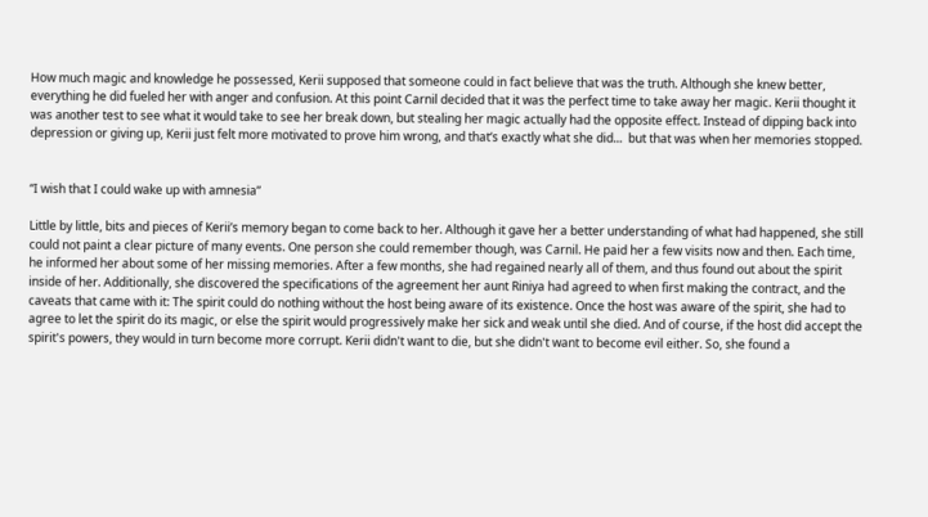How much magic and knowledge he possessed, Kerii supposed that someone could in fact believe that was the truth. Although she knew better, everything he did fueled her with anger and confusion. At this point Carnil decided that it was the perfect time to take away her magic. Kerii thought it was another test to see what it would take to see her break down, but stealing her magic actually had the opposite effect. Instead of dipping back into depression or giving up, Kerii just felt more motivated to prove him wrong, and that’s exactly what she did...  but that was when her memories stopped.


“I wish that I could wake up with amnesia”

Little by little, bits and pieces of Kerii’s memory began to come back to her. Although it gave her a better understanding of what had happened, she still could not paint a clear picture of many events. One person she could remember though, was Carnil. He paid her a few visits now and then. Each time, he informed her about some of her missing memories. After a few months, she had regained nearly all of them, and thus found out about the spirit inside of her. Additionally, she discovered the specifications of the agreement her aunt Riniya had agreed to when first making the contract, and the caveats that came with it: The spirit could do nothing without the host being aware of its existence. Once the host was aware of the spirit, she had to agree to let the spirit do its magic, or else the spirit would progressively make her sick and weak until she died. And of course, if the host did accept the spirit's powers, they would in turn become more corrupt. Kerii didn't want to die, but she didn't want to become evil either. So, she found a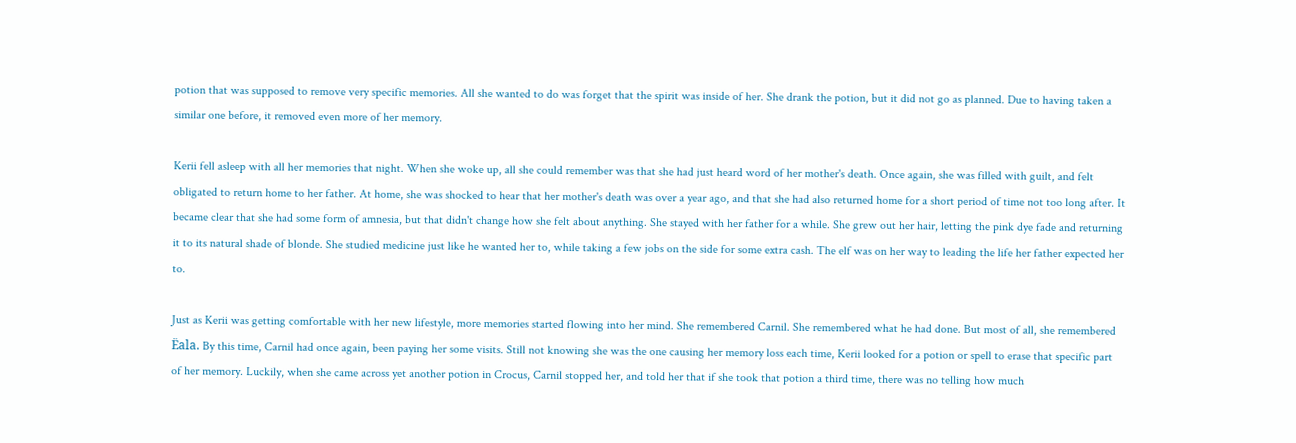potion that was supposed to remove very specific memories. All she wanted to do was forget that the spirit was inside of her. She drank the potion, but it did not go as planned. Due to having taken a similar one before, it removed even more of her memory.

Kerii fell asleep with all her memories that night. When she woke up, all she could remember was that she had just heard word of her mother's death. Once again, she was filled with guilt, and felt obligated to return home to her father. At home, she was shocked to hear that her mother's death was over a year ago, and that she had also returned home for a short period of time not too long after. It became clear that she had some form of amnesia, but that didn't change how she felt about anything. She stayed with her father for a while. She grew out her hair, letting the pink dye fade and returning it to its natural shade of blonde. She studied medicine just like he wanted her to, while taking a few jobs on the side for some extra cash. The elf was on her way to leading the life her father expected her to.

Just as Kerii was getting comfortable with her new lifestyle, more memories started flowing into her mind. She remembered Carnil. She remembered what he had done. But most of all, she remembered Ëala. By this time, Carnil had once again, been paying her some visits. Still not knowing she was the one causing her memory loss each time, Kerii looked for a potion or spell to erase that specific part of her memory. Luckily, when she came across yet another potion in Crocus, Carnil stopped her, and told her that if she took that potion a third time, there was no telling how much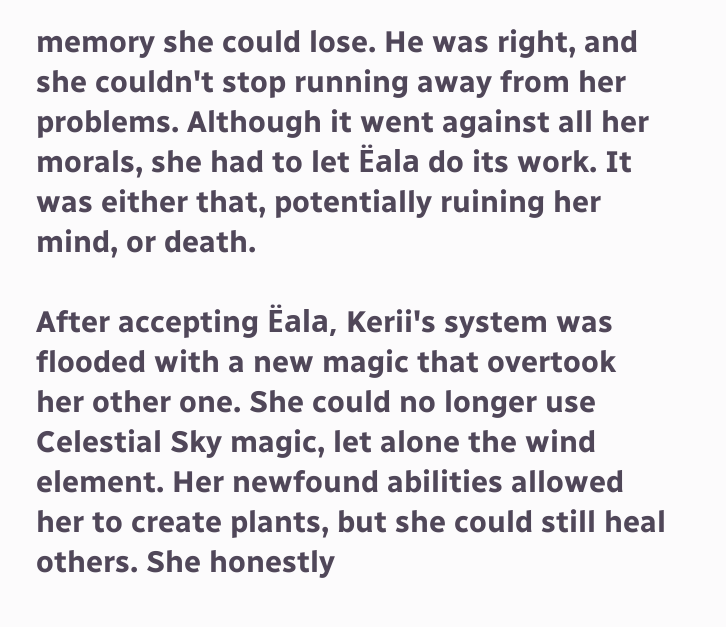memory she could lose. He was right, and she couldn't stop running away from her problems. Although it went against all her morals, she had to let Ëala do its work. It was either that, potentially ruining her mind, or death.

After accepting Ëala, Kerii's system was flooded with a new magic that overtook her other one. She could no longer use Celestial Sky magic, let alone the wind element. Her newfound abilities allowed her to create plants, but she could still heal others. She honestly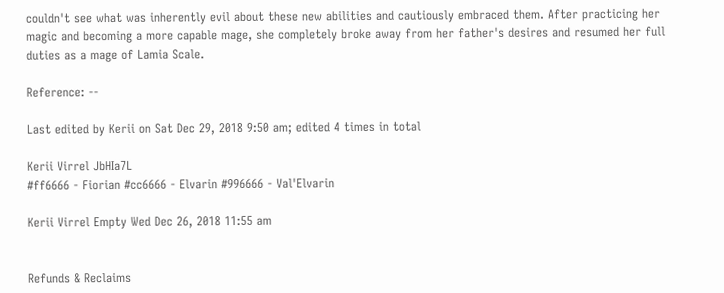couldn't see what was inherently evil about these new abilities and cautiously embraced them. After practicing her magic and becoming a more capable mage, she completely broke away from her father's desires and resumed her full duties as a mage of Lamia Scale.

Reference: --

Last edited by Kerii on Sat Dec 29, 2018 9:50 am; edited 4 times in total

Kerii Virrel JbHIa7L
#ff6666 - Fiorian #cc6666 - Elvarin #996666 - Val'Elvarin

Kerii Virrel Empty Wed Dec 26, 2018 11:55 am


Refunds & Reclaims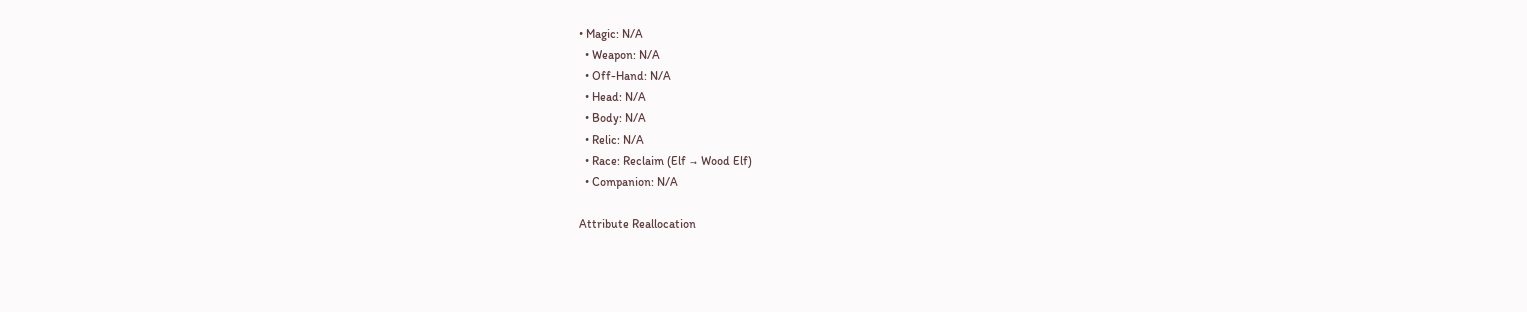• Magic: N/A
  • Weapon: N/A
  • Off-Hand: N/A
  • Head: N/A
  • Body: N/A
  • Relic: N/A
  • Race: Reclaim (Elf → Wood Elf)
  • Companion: N/A

Attribute Reallocation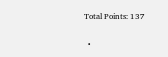Total Points: 137

  •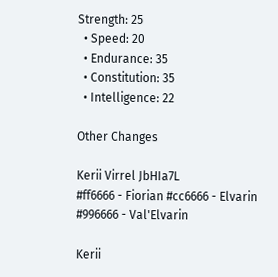Strength: 25
  • Speed: 20
  • Endurance: 35
  • Constitution: 35
  • Intelligence: 22

Other Changes

Kerii Virrel JbHIa7L
#ff6666 - Fiorian #cc6666 - Elvarin #996666 - Val'Elvarin

Kerii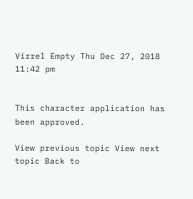Virrel Empty Thu Dec 27, 2018 11:42 pm


This character application has been approved.

View previous topic View next topic Back to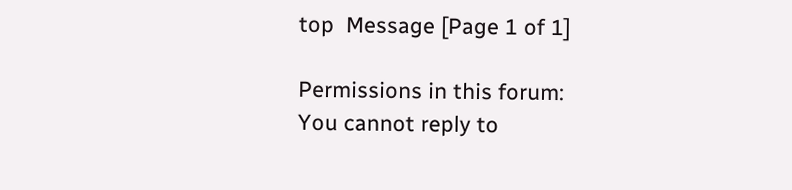top  Message [Page 1 of 1]

Permissions in this forum:
You cannot reply to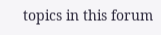topics in this forum